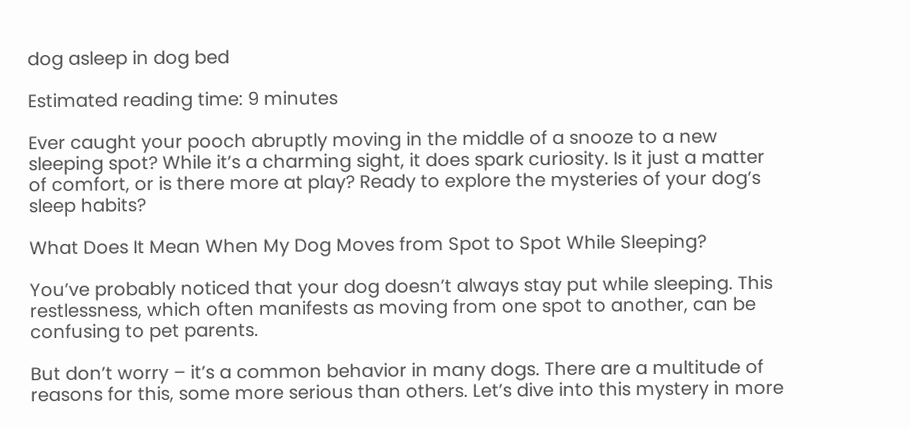dog asleep in dog bed

Estimated reading time: 9 minutes

Ever caught your pooch abruptly moving in the middle of a snooze to a new sleeping spot? While it’s a charming sight, it does spark curiosity. Is it just a matter of comfort, or is there more at play? Ready to explore the mysteries of your dog’s sleep habits?

What Does It Mean When My Dog Moves from Spot to Spot While Sleeping?

You’ve probably noticed that your dog doesn’t always stay put while sleeping. This restlessness, which often manifests as moving from one spot to another, can be confusing to pet parents.

But don’t worry – it’s a common behavior in many dogs. There are a multitude of reasons for this, some more serious than others. Let’s dive into this mystery in more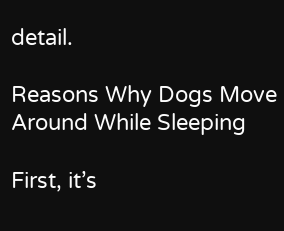detail.

Reasons Why Dogs Move Around While Sleeping

First, it’s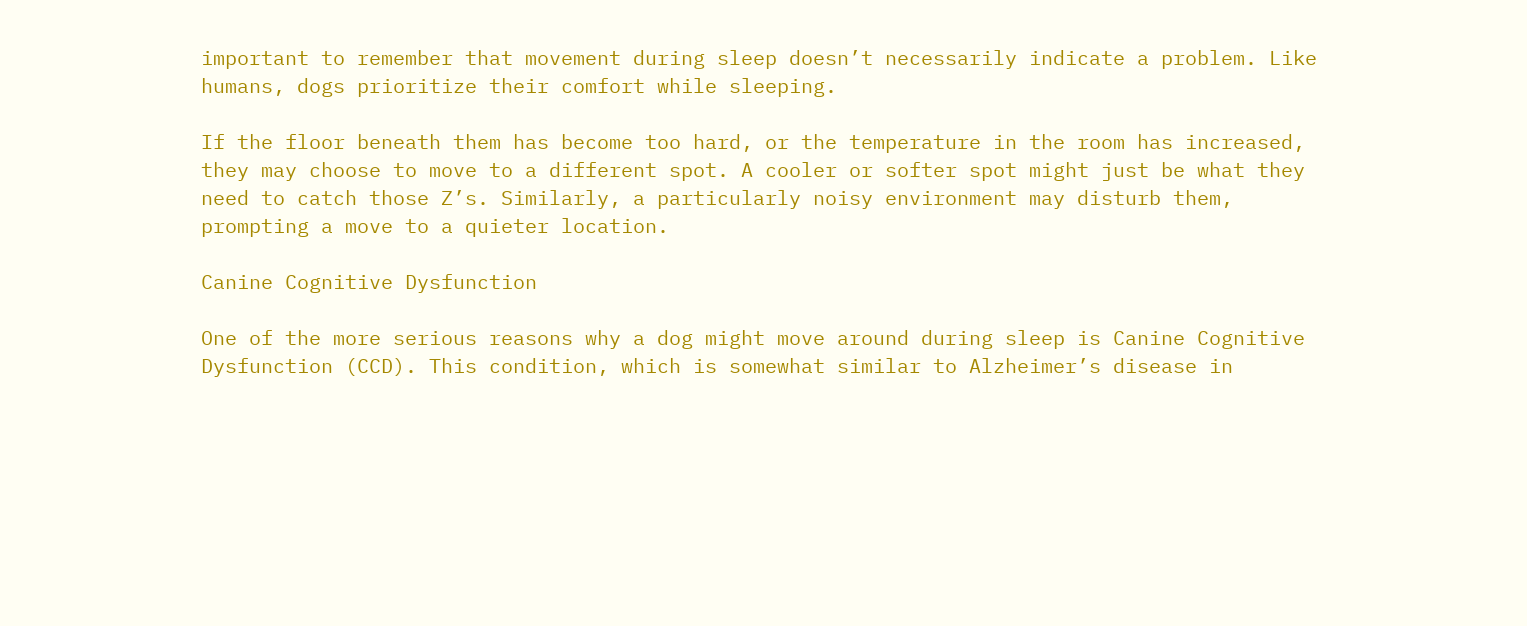important to remember that movement during sleep doesn’t necessarily indicate a problem. Like humans, dogs prioritize their comfort while sleeping.

If the floor beneath them has become too hard, or the temperature in the room has increased, they may choose to move to a different spot. A cooler or softer spot might just be what they need to catch those Z’s. Similarly, a particularly noisy environment may disturb them, prompting a move to a quieter location.

Canine Cognitive Dysfunction

One of the more serious reasons why a dog might move around during sleep is Canine Cognitive Dysfunction (CCD). This condition, which is somewhat similar to Alzheimer’s disease in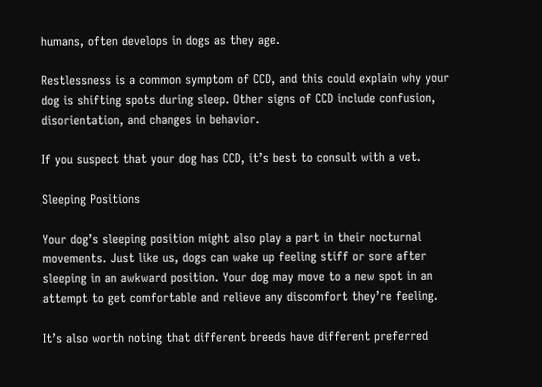humans, often develops in dogs as they age.

Restlessness is a common symptom of CCD, and this could explain why your dog is shifting spots during sleep. Other signs of CCD include confusion, disorientation, and changes in behavior.

If you suspect that your dog has CCD, it’s best to consult with a vet.

Sleeping Positions

Your dog’s sleeping position might also play a part in their nocturnal movements. Just like us, dogs can wake up feeling stiff or sore after sleeping in an awkward position. Your dog may move to a new spot in an attempt to get comfortable and relieve any discomfort they’re feeling.

It’s also worth noting that different breeds have different preferred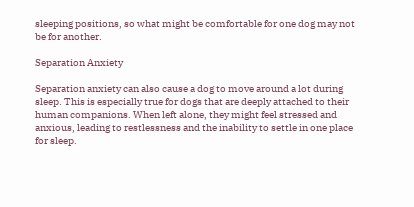sleeping positions, so what might be comfortable for one dog may not be for another.

Separation Anxiety

Separation anxiety can also cause a dog to move around a lot during sleep. This is especially true for dogs that are deeply attached to their human companions. When left alone, they might feel stressed and anxious, leading to restlessness and the inability to settle in one place for sleep.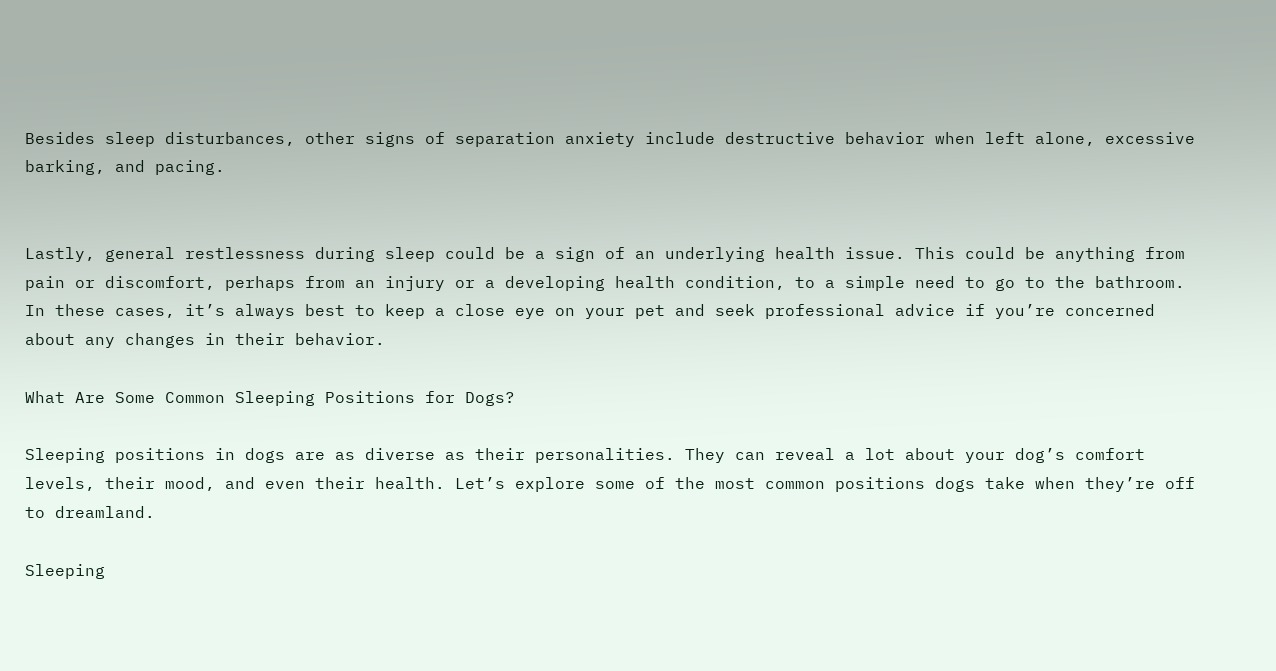Besides sleep disturbances, other signs of separation anxiety include destructive behavior when left alone, excessive barking, and pacing.


Lastly, general restlessness during sleep could be a sign of an underlying health issue. This could be anything from pain or discomfort, perhaps from an injury or a developing health condition, to a simple need to go to the bathroom. In these cases, it’s always best to keep a close eye on your pet and seek professional advice if you’re concerned about any changes in their behavior.

What Are Some Common Sleeping Positions for Dogs?

Sleeping positions in dogs are as diverse as their personalities. They can reveal a lot about your dog’s comfort levels, their mood, and even their health. Let’s explore some of the most common positions dogs take when they’re off to dreamland.

Sleeping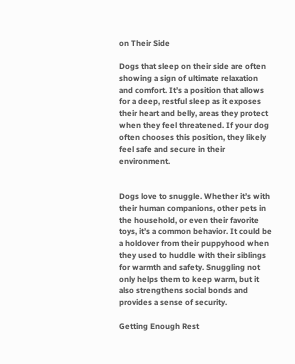on Their Side

Dogs that sleep on their side are often showing a sign of ultimate relaxation and comfort. It’s a position that allows for a deep, restful sleep as it exposes their heart and belly, areas they protect when they feel threatened. If your dog often chooses this position, they likely feel safe and secure in their environment.


Dogs love to snuggle. Whether it’s with their human companions, other pets in the household, or even their favorite toys, it’s a common behavior. It could be a holdover from their puppyhood when they used to huddle with their siblings for warmth and safety. Snuggling not only helps them to keep warm, but it also strengthens social bonds and provides a sense of security.

Getting Enough Rest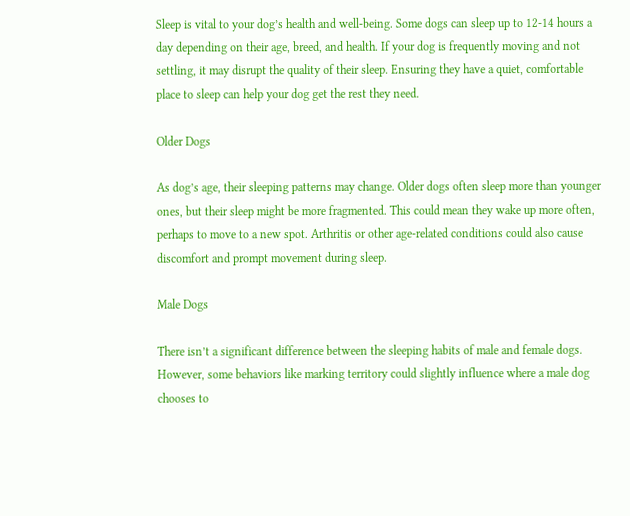Sleep is vital to your dog’s health and well-being. Some dogs can sleep up to 12-14 hours a day depending on their age, breed, and health. If your dog is frequently moving and not settling, it may disrupt the quality of their sleep. Ensuring they have a quiet, comfortable place to sleep can help your dog get the rest they need.

Older Dogs

As dog’s age, their sleeping patterns may change. Older dogs often sleep more than younger ones, but their sleep might be more fragmented. This could mean they wake up more often, perhaps to move to a new spot. Arthritis or other age-related conditions could also cause discomfort and prompt movement during sleep.

Male Dogs

There isn’t a significant difference between the sleeping habits of male and female dogs. However, some behaviors like marking territory could slightly influence where a male dog chooses to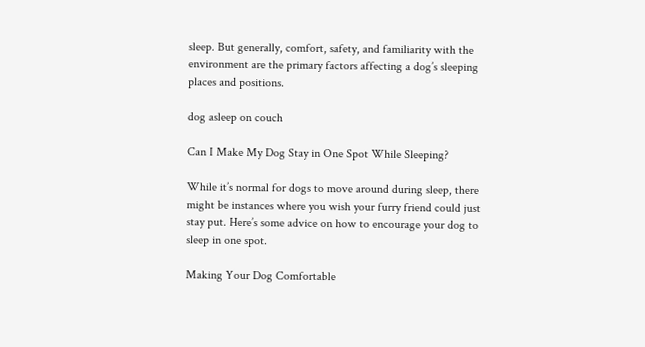sleep. But generally, comfort, safety, and familiarity with the environment are the primary factors affecting a dog’s sleeping places and positions.

dog asleep on couch

Can I Make My Dog Stay in One Spot While Sleeping?

While it’s normal for dogs to move around during sleep, there might be instances where you wish your furry friend could just stay put. Here’s some advice on how to encourage your dog to sleep in one spot.

Making Your Dog Comfortable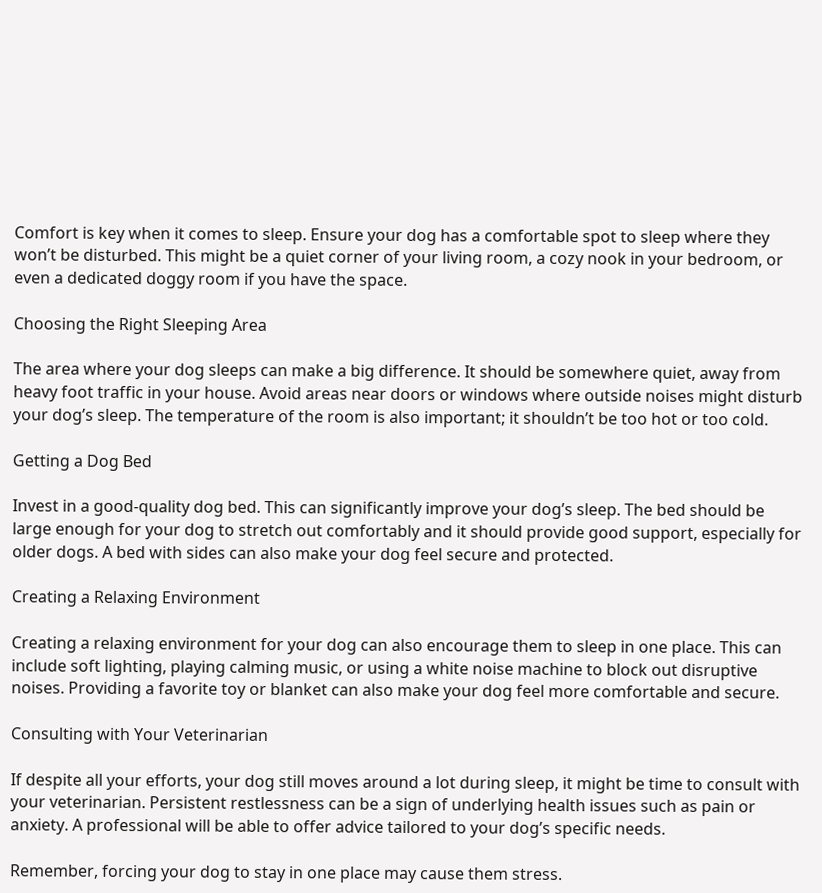Comfort is key when it comes to sleep. Ensure your dog has a comfortable spot to sleep where they won’t be disturbed. This might be a quiet corner of your living room, a cozy nook in your bedroom, or even a dedicated doggy room if you have the space.

Choosing the Right Sleeping Area

The area where your dog sleeps can make a big difference. It should be somewhere quiet, away from heavy foot traffic in your house. Avoid areas near doors or windows where outside noises might disturb your dog’s sleep. The temperature of the room is also important; it shouldn’t be too hot or too cold.

Getting a Dog Bed

Invest in a good-quality dog bed. This can significantly improve your dog’s sleep. The bed should be large enough for your dog to stretch out comfortably and it should provide good support, especially for older dogs. A bed with sides can also make your dog feel secure and protected.

Creating a Relaxing Environment

Creating a relaxing environment for your dog can also encourage them to sleep in one place. This can include soft lighting, playing calming music, or using a white noise machine to block out disruptive noises. Providing a favorite toy or blanket can also make your dog feel more comfortable and secure.

Consulting with Your Veterinarian

If despite all your efforts, your dog still moves around a lot during sleep, it might be time to consult with your veterinarian. Persistent restlessness can be a sign of underlying health issues such as pain or anxiety. A professional will be able to offer advice tailored to your dog’s specific needs.

Remember, forcing your dog to stay in one place may cause them stress.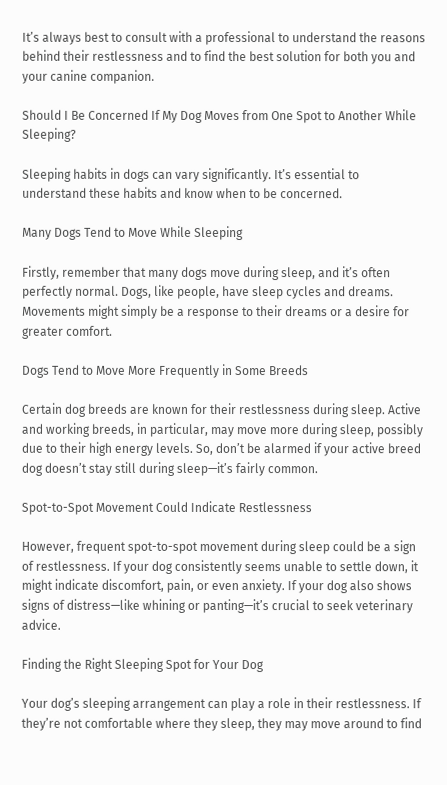It’s always best to consult with a professional to understand the reasons behind their restlessness and to find the best solution for both you and your canine companion.

Should I Be Concerned If My Dog Moves from One Spot to Another While Sleeping?

Sleeping habits in dogs can vary significantly. It’s essential to understand these habits and know when to be concerned.

Many Dogs Tend to Move While Sleeping

Firstly, remember that many dogs move during sleep, and it’s often perfectly normal. Dogs, like people, have sleep cycles and dreams. Movements might simply be a response to their dreams or a desire for greater comfort.

Dogs Tend to Move More Frequently in Some Breeds

Certain dog breeds are known for their restlessness during sleep. Active and working breeds, in particular, may move more during sleep, possibly due to their high energy levels. So, don’t be alarmed if your active breed dog doesn’t stay still during sleep—it’s fairly common.

Spot-to-Spot Movement Could Indicate Restlessness

However, frequent spot-to-spot movement during sleep could be a sign of restlessness. If your dog consistently seems unable to settle down, it might indicate discomfort, pain, or even anxiety. If your dog also shows signs of distress—like whining or panting—it’s crucial to seek veterinary advice.

Finding the Right Sleeping Spot for Your Dog

Your dog’s sleeping arrangement can play a role in their restlessness. If they’re not comfortable where they sleep, they may move around to find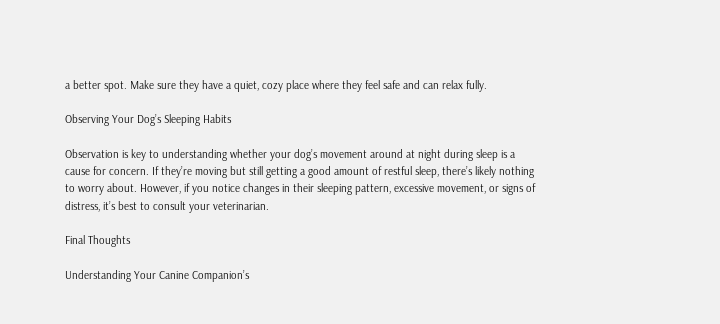a better spot. Make sure they have a quiet, cozy place where they feel safe and can relax fully.

Observing Your Dog’s Sleeping Habits

Observation is key to understanding whether your dog’s movement around at night during sleep is a cause for concern. If they’re moving but still getting a good amount of restful sleep, there’s likely nothing to worry about. However, if you notice changes in their sleeping pattern, excessive movement, or signs of distress, it’s best to consult your veterinarian.

Final Thoughts

Understanding Your Canine Companion’s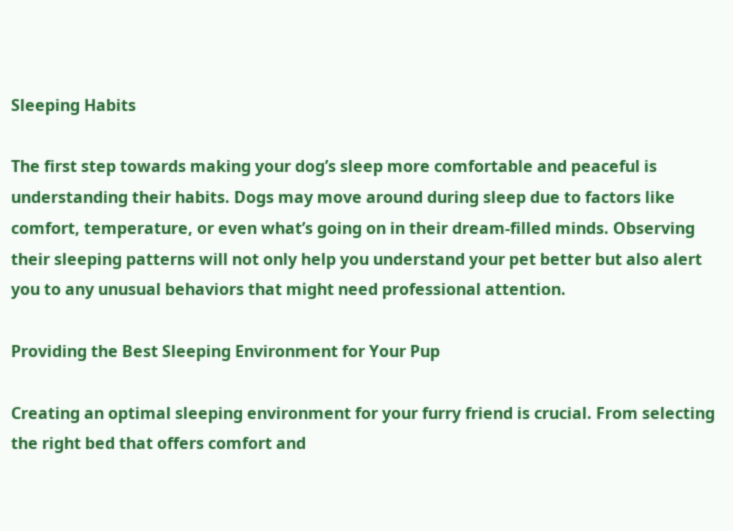Sleeping Habits

The first step towards making your dog’s sleep more comfortable and peaceful is understanding their habits. Dogs may move around during sleep due to factors like comfort, temperature, or even what’s going on in their dream-filled minds. Observing their sleeping patterns will not only help you understand your pet better but also alert you to any unusual behaviors that might need professional attention.

Providing the Best Sleeping Environment for Your Pup

Creating an optimal sleeping environment for your furry friend is crucial. From selecting the right bed that offers comfort and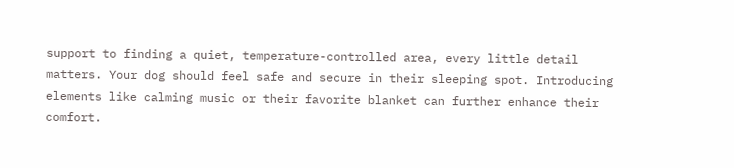support to finding a quiet, temperature-controlled area, every little detail matters. Your dog should feel safe and secure in their sleeping spot. Introducing elements like calming music or their favorite blanket can further enhance their comfort.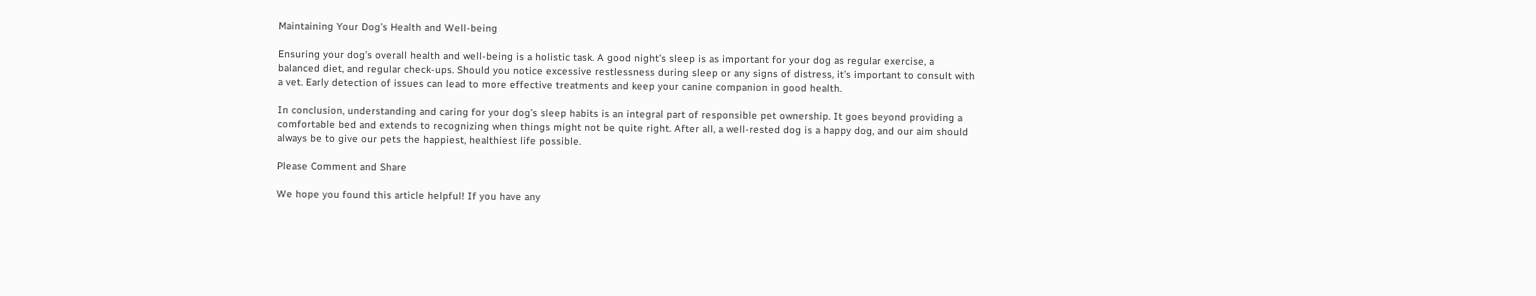Maintaining Your Dog’s Health and Well-being

Ensuring your dog’s overall health and well-being is a holistic task. A good night’s sleep is as important for your dog as regular exercise, a balanced diet, and regular check-ups. Should you notice excessive restlessness during sleep or any signs of distress, it’s important to consult with a vet. Early detection of issues can lead to more effective treatments and keep your canine companion in good health.

In conclusion, understanding and caring for your dog’s sleep habits is an integral part of responsible pet ownership. It goes beyond providing a comfortable bed and extends to recognizing when things might not be quite right. After all, a well-rested dog is a happy dog, and our aim should always be to give our pets the happiest, healthiest life possible.

Please Comment and Share

We hope you found this article helpful! If you have any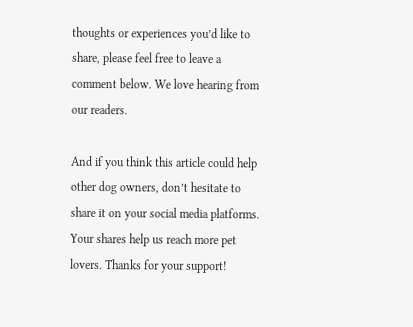thoughts or experiences you’d like to share, please feel free to leave a comment below. We love hearing from our readers.

And if you think this article could help other dog owners, don’t hesitate to share it on your social media platforms. Your shares help us reach more pet lovers. Thanks for your support!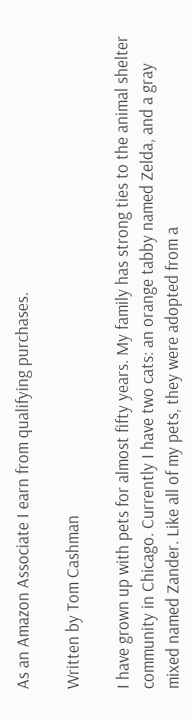As an Amazon Associate I earn from qualifying purchases.

Written by Tom Cashman

I have grown up with pets for almost fifty years. My family has strong ties to the animal shelter community in Chicago. Currently I have two cats: an orange tabby named Zelda, and a gray mixed named Zander. Like all of my pets, they were adopted from a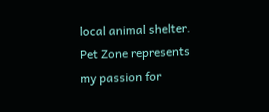local animal shelter. Pet Zone represents my passion for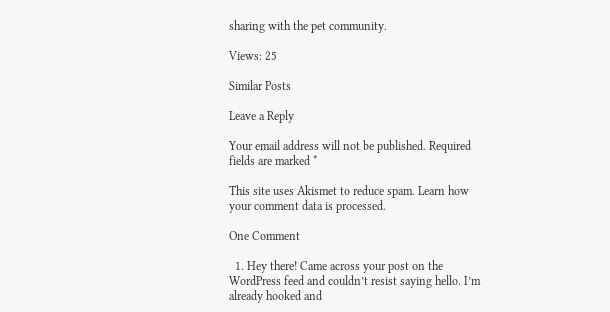sharing with the pet community.

Views: 25

Similar Posts

Leave a Reply

Your email address will not be published. Required fields are marked *

This site uses Akismet to reduce spam. Learn how your comment data is processed.

One Comment

  1. Hey there! Came across your post on the WordPress feed and couldn’t resist saying hello. I’m already hooked and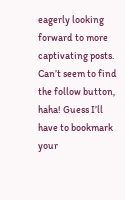eagerly looking forward to more captivating posts. Can’t seem to find the follow button, haha! Guess I’ll have to bookmark your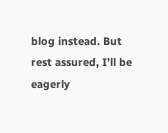blog instead. But rest assured, I’ll be eagerly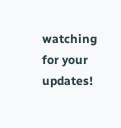watching for your updates!